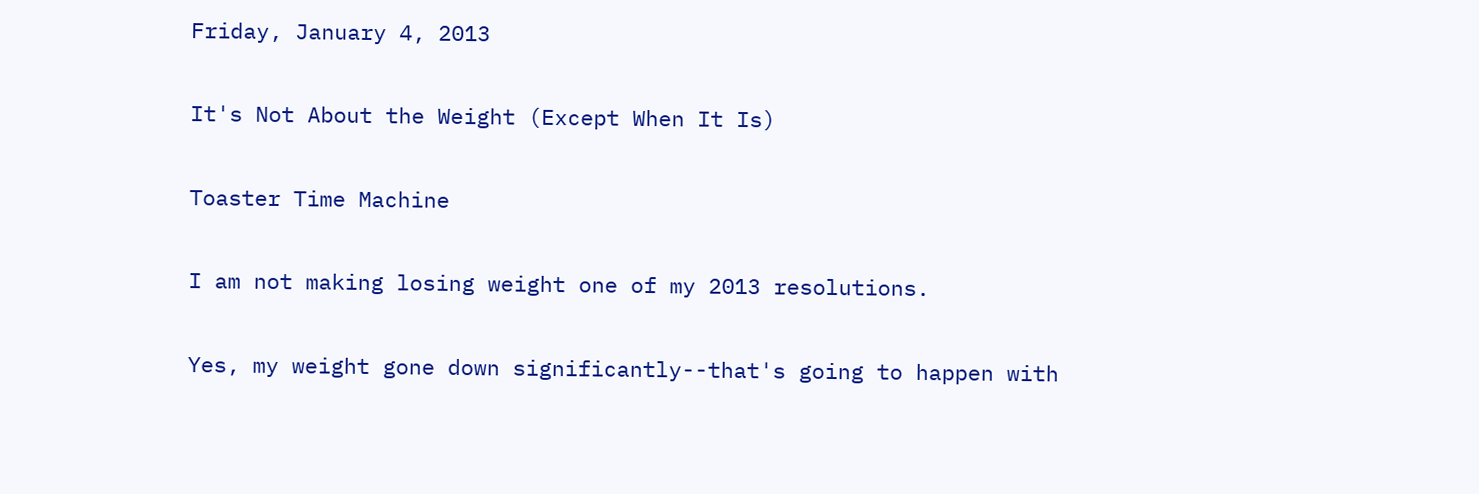Friday, January 4, 2013

It's Not About the Weight (Except When It Is)

Toaster Time Machine

I am not making losing weight one of my 2013 resolutions.

Yes, my weight gone down significantly--that's going to happen with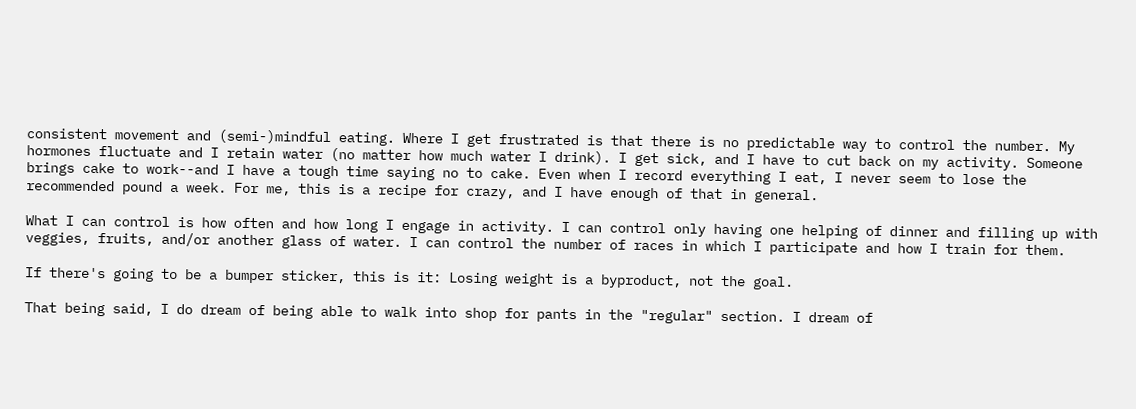consistent movement and (semi-)mindful eating. Where I get frustrated is that there is no predictable way to control the number. My hormones fluctuate and I retain water (no matter how much water I drink). I get sick, and I have to cut back on my activity. Someone brings cake to work--and I have a tough time saying no to cake. Even when I record everything I eat, I never seem to lose the recommended pound a week. For me, this is a recipe for crazy, and I have enough of that in general.

What I can control is how often and how long I engage in activity. I can control only having one helping of dinner and filling up with veggies, fruits, and/or another glass of water. I can control the number of races in which I participate and how I train for them.

If there's going to be a bumper sticker, this is it: Losing weight is a byproduct, not the goal.

That being said, I do dream of being able to walk into shop for pants in the "regular" section. I dream of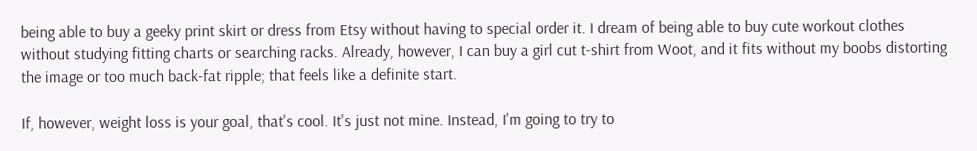being able to buy a geeky print skirt or dress from Etsy without having to special order it. I dream of being able to buy cute workout clothes without studying fitting charts or searching racks. Already, however, I can buy a girl cut t-shirt from Woot, and it fits without my boobs distorting the image or too much back-fat ripple; that feels like a definite start.

If, however, weight loss is your goal, that's cool. It's just not mine. Instead, I'm going to try to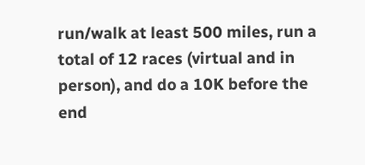run/walk at least 500 miles, run a total of 12 races (virtual and in person), and do a 10K before the end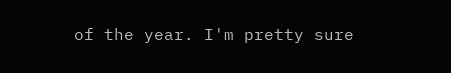of the year. I'm pretty sure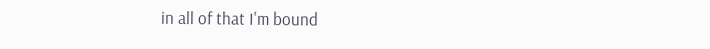in all of that I'm bound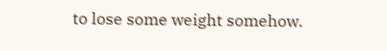to lose some weight somehow.